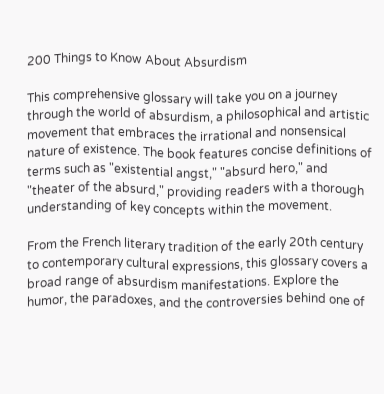200 Things to Know About Absurdism

This comprehensive glossary will take you on a journey through the world of absurdism, a philosophical and artistic movement that embraces the irrational and nonsensical nature of existence. The book features concise definitions of terms such as "existential angst," "absurd hero," and "theater of the absurd," providing readers with a thorough understanding of key concepts within the movement.

From the French literary tradition of the early 20th century to contemporary cultural expressions, this glossary covers a broad range of absurdism manifestations. Explore the humor, the paradoxes, and the controversies behind one of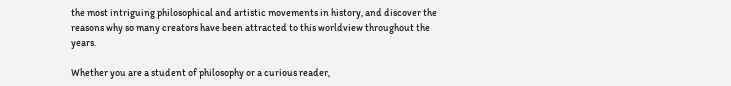the most intriguing philosophical and artistic movements in history, and discover the reasons why so many creators have been attracted to this worldview throughout the years.

Whether you are a student of philosophy or a curious reader,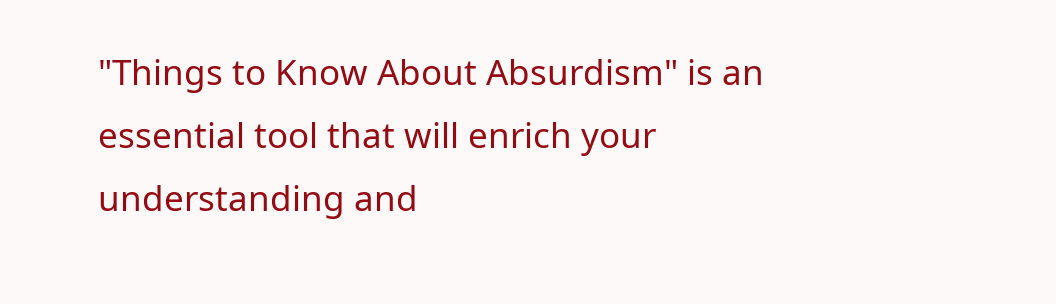"Things to Know About Absurdism" is an essential tool that will enrich your understanding and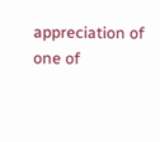appreciation of one of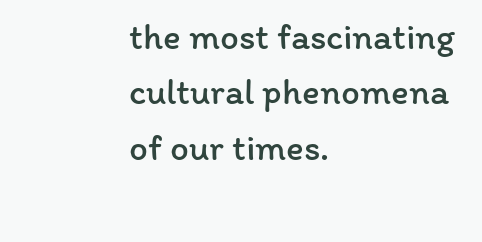the most fascinating cultural phenomena of our times.